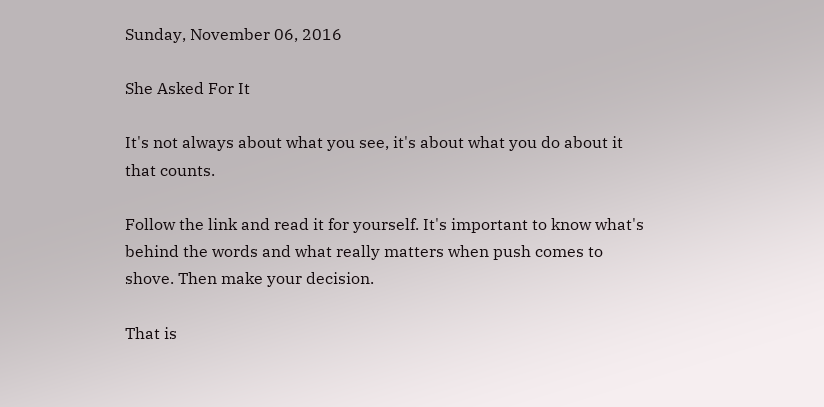Sunday, November 06, 2016

She Asked For It

It's not always about what you see, it's about what you do about it that counts.

Follow the link and read it for yourself. It's important to know what's behind the words and what really matters when push comes to shove. Then make your decision.

That is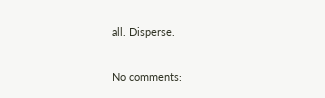all. Disperse.

No comments: